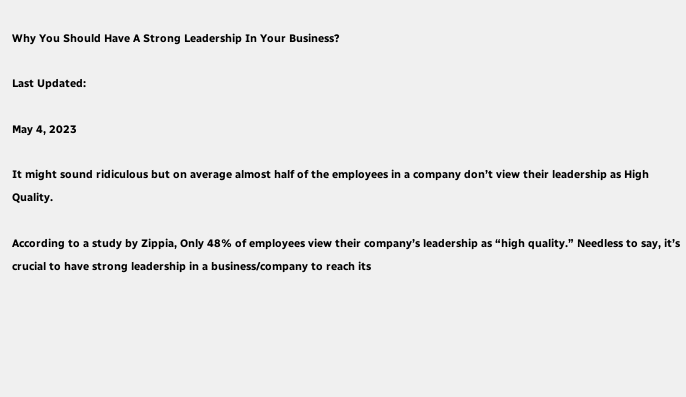Why You Should Have A Strong Leadership In Your Business?

Last Updated:

May 4, 2023

It might sound ridiculous but on average almost half of the employees in a company don’t view their leadership as High Quality.

According to a study by Zippia, Only 48% of employees view their company’s leadership as “high quality.” Needless to say, it’s crucial to have strong leadership in a business/company to reach its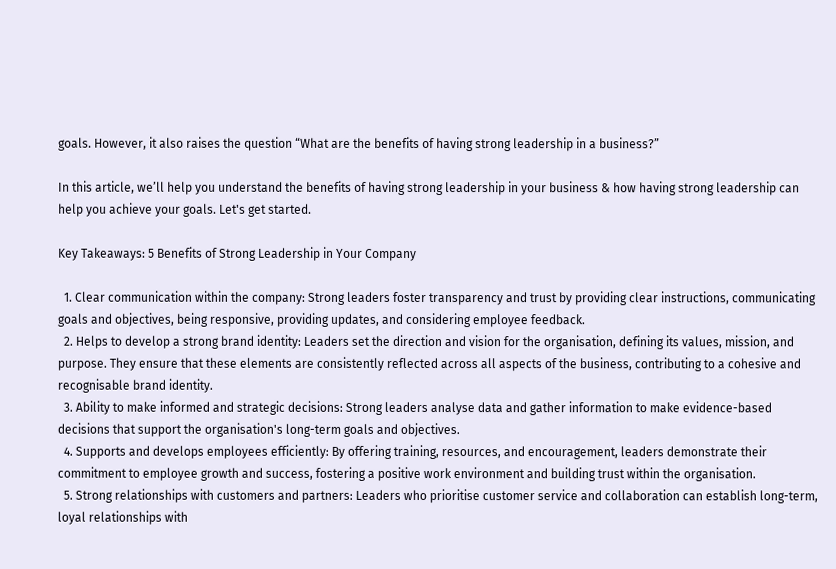goals. However, it also raises the question “What are the benefits of having strong leadership in a business?”

In this article, we’ll help you understand the benefits of having strong leadership in your business & how having strong leadership can help you achieve your goals. Let's get started.

Key Takeaways: 5 Benefits of Strong Leadership in Your Company

  1. Clear communication within the company: Strong leaders foster transparency and trust by providing clear instructions, communicating goals and objectives, being responsive, providing updates, and considering employee feedback.
  2. Helps to develop a strong brand identity: Leaders set the direction and vision for the organisation, defining its values, mission, and purpose. They ensure that these elements are consistently reflected across all aspects of the business, contributing to a cohesive and recognisable brand identity.
  3. Ability to make informed and strategic decisions: Strong leaders analyse data and gather information to make evidence-based decisions that support the organisation's long-term goals and objectives.
  4. Supports and develops employees efficiently: By offering training, resources, and encouragement, leaders demonstrate their commitment to employee growth and success, fostering a positive work environment and building trust within the organisation.
  5. Strong relationships with customers and partners: Leaders who prioritise customer service and collaboration can establish long-term, loyal relationships with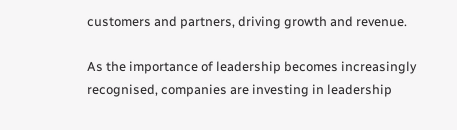customers and partners, driving growth and revenue.

As the importance of leadership becomes increasingly recognised, companies are investing in leadership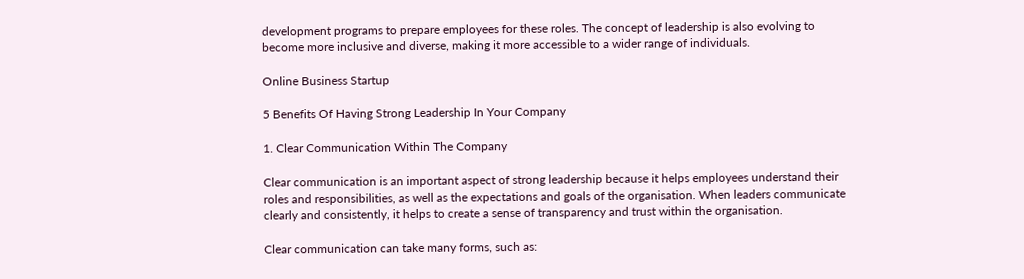development programs to prepare employees for these roles. The concept of leadership is also evolving to become more inclusive and diverse, making it more accessible to a wider range of individuals.

Online Business Startup

5 Benefits Of Having Strong Leadership In Your Company

1. Clear Communication Within The Company

Clear communication is an important aspect of strong leadership because it helps employees understand their roles and responsibilities, as well as the expectations and goals of the organisation. When leaders communicate clearly and consistently, it helps to create a sense of transparency and trust within the organisation.

Clear communication can take many forms, such as: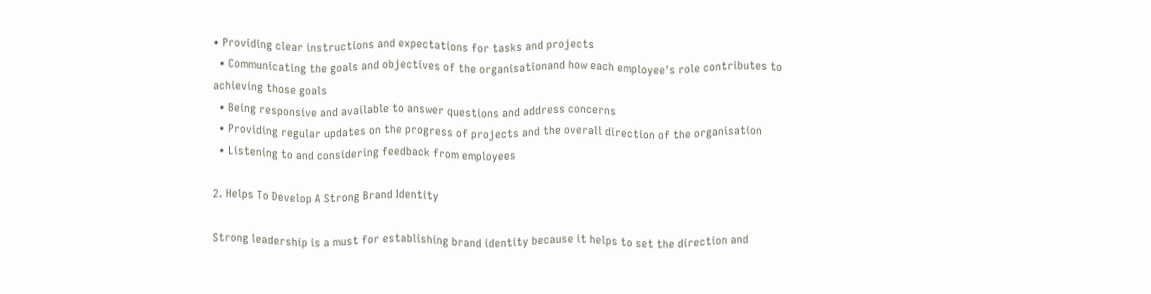• Providing clear instructions and expectations for tasks and projects
  • Communicating the goals and objectives of the organisationand how each employee's role contributes to achieving those goals
  • Being responsive and available to answer questions and address concerns
  • Providing regular updates on the progress of projects and the overall direction of the organisation
  • Listening to and considering feedback from employees

2. Helps To Develop A Strong Brand Identity

Strong leadership is a must for establishing brand identity because it helps to set the direction and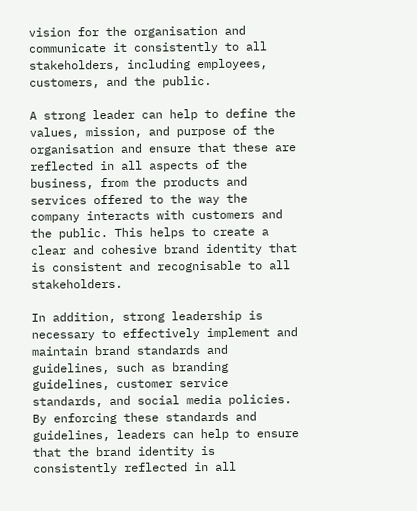vision for the organisation and communicate it consistently to all stakeholders, including employees, customers, and the public.

A strong leader can help to define the values, mission, and purpose of the organisation and ensure that these are reflected in all aspects of the business, from the products and services offered to the way the company interacts with customers and the public. This helps to create a clear and cohesive brand identity that is consistent and recognisable to all stakeholders.

In addition, strong leadership is necessary to effectively implement and maintain brand standards and guidelines, such as branding guidelines, customer service standards, and social media policies. By enforcing these standards and guidelines, leaders can help to ensure that the brand identity is consistently reflected in all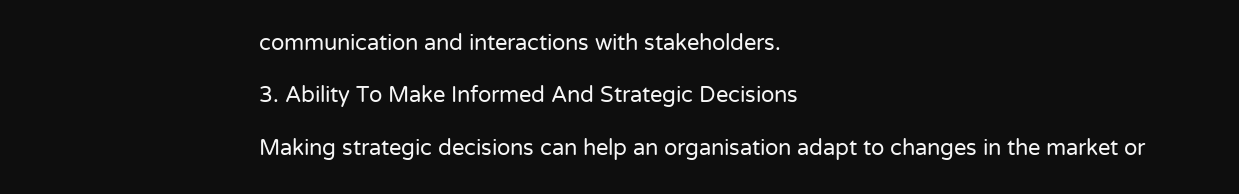communication and interactions with stakeholders.

3. Ability To Make Informed And Strategic Decisions

Making strategic decisions can help an organisation adapt to changes in the market or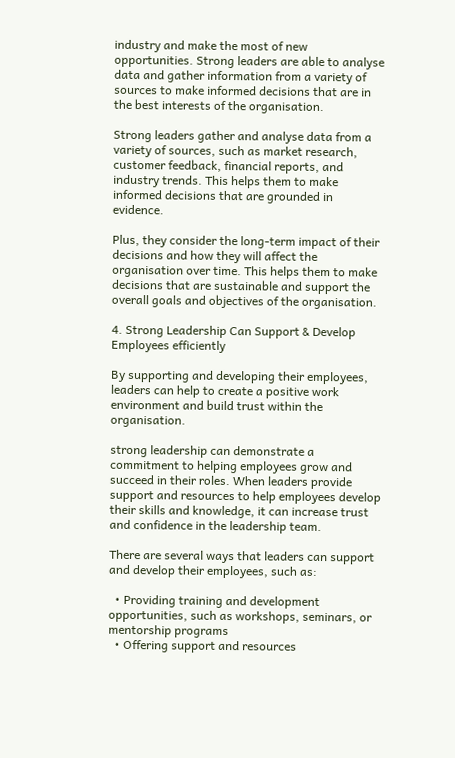industry and make the most of new opportunities. Strong leaders are able to analyse data and gather information from a variety of sources to make informed decisions that are in the best interests of the organisation.

Strong leaders gather and analyse data from a variety of sources, such as market research, customer feedback, financial reports, and industry trends. This helps them to make informed decisions that are grounded in evidence.

Plus, they consider the long-term impact of their decisions and how they will affect the organisation over time. This helps them to make decisions that are sustainable and support the overall goals and objectives of the organisation.

4. Strong Leadership Can Support & Develop Employees efficiently

By supporting and developing their employees, leaders can help to create a positive work environment and build trust within the organisation.

strong leadership can demonstrate a commitment to helping employees grow and succeed in their roles. When leaders provide support and resources to help employees develop their skills and knowledge, it can increase trust and confidence in the leadership team.

There are several ways that leaders can support and develop their employees, such as:

  • Providing training and development opportunities, such as workshops, seminars, or mentorship programs
  • Offering support and resources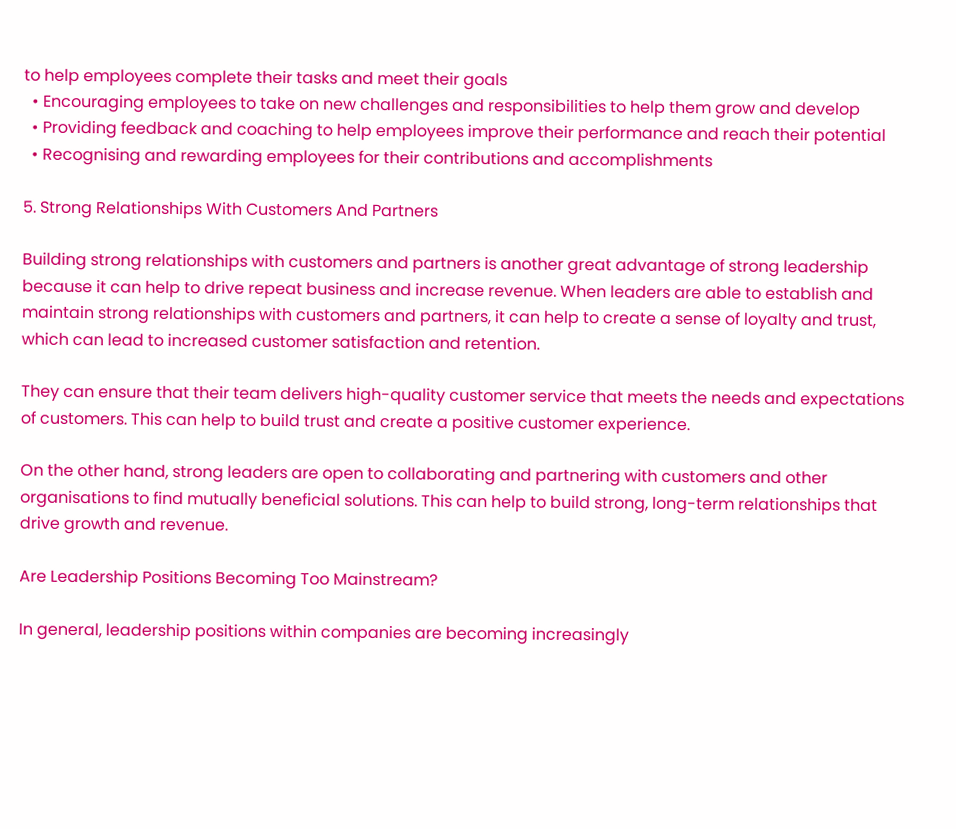to help employees complete their tasks and meet their goals
  • Encouraging employees to take on new challenges and responsibilities to help them grow and develop
  • Providing feedback and coaching to help employees improve their performance and reach their potential
  • Recognising and rewarding employees for their contributions and accomplishments

5. Strong Relationships With Customers And Partners

Building strong relationships with customers and partners is another great advantage of strong leadership because it can help to drive repeat business and increase revenue. When leaders are able to establish and maintain strong relationships with customers and partners, it can help to create a sense of loyalty and trust, which can lead to increased customer satisfaction and retention.

They can ensure that their team delivers high-quality customer service that meets the needs and expectations of customers. This can help to build trust and create a positive customer experience.

On the other hand, strong leaders are open to collaborating and partnering with customers and other organisations to find mutually beneficial solutions. This can help to build strong, long-term relationships that drive growth and revenue.

Are Leadership Positions Becoming Too Mainstream?

In general, leadership positions within companies are becoming increasingly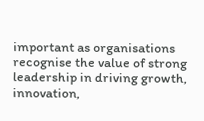important as organisations recognise the value of strong leadership in driving growth, innovation,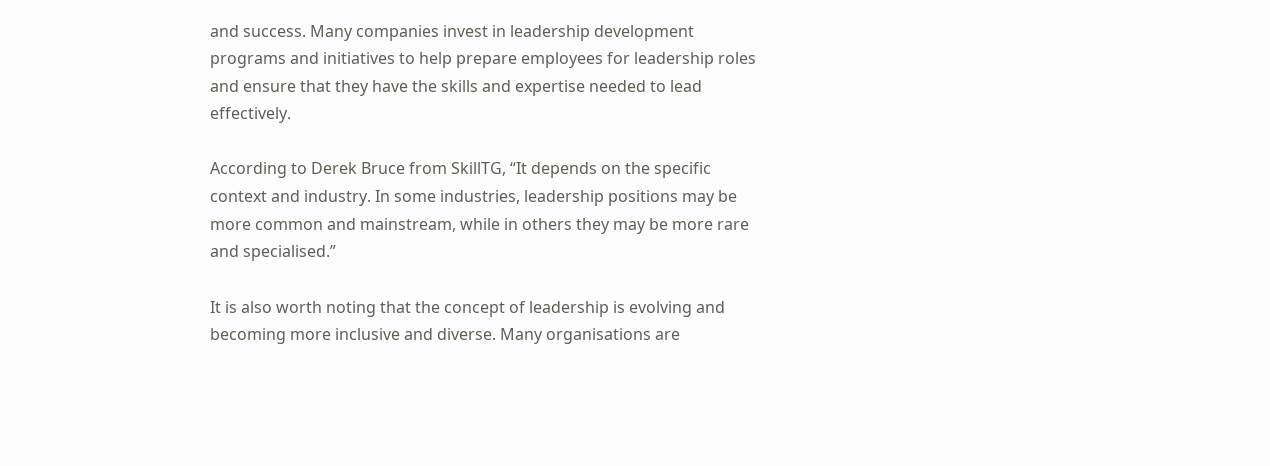and success. Many companies invest in leadership development programs and initiatives to help prepare employees for leadership roles and ensure that they have the skills and expertise needed to lead effectively.

According to Derek Bruce from SkillTG, “It depends on the specific context and industry. In some industries, leadership positions may be more common and mainstream, while in others they may be more rare and specialised.”

It is also worth noting that the concept of leadership is evolving and becoming more inclusive and diverse. Many organisations are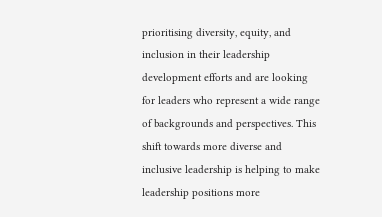prioritising diversity, equity, and inclusion in their leadership development efforts and are looking for leaders who represent a wide range of backgrounds and perspectives. This shift towards more diverse and inclusive leadership is helping to make leadership positions more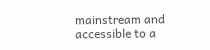mainstream and accessible to a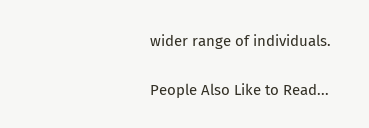wider range of individuals.

People Also Like to Read...